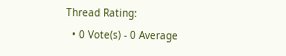Thread Rating:
  • 0 Vote(s) - 0 Average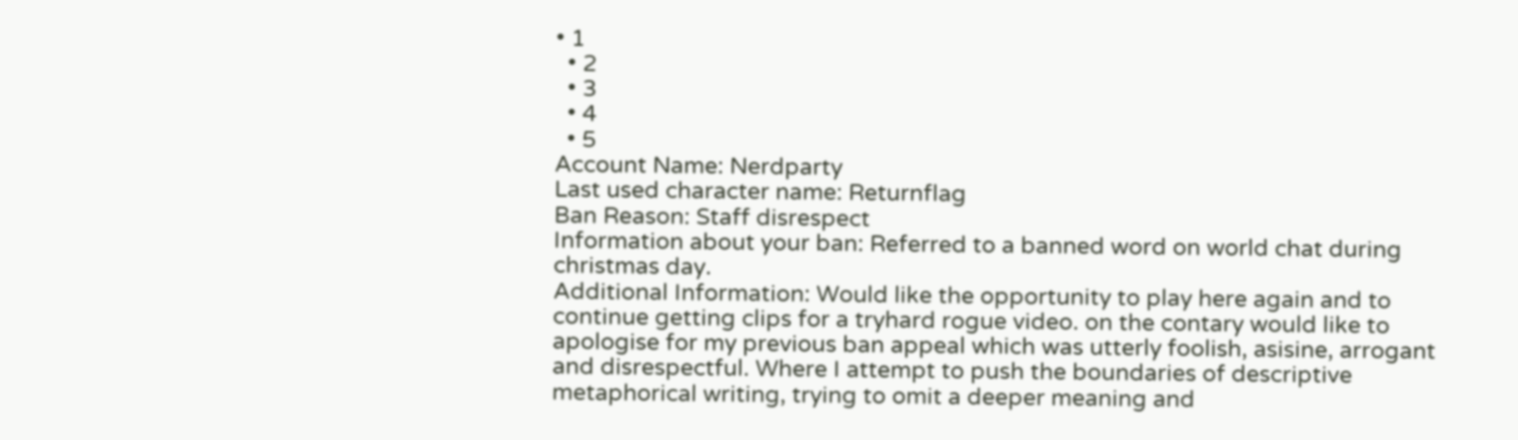• 1
  • 2
  • 3
  • 4
  • 5
Account Name: Nerdparty
Last used character name: Returnflag
Ban Reason: Staff disrespect
Information about your ban: Referred to a banned word on world chat during christmas day.
Additional Information: Would like the opportunity to play here again and to continue getting clips for a tryhard rogue video. on the contary would like to apologise for my previous ban appeal which was utterly foolish, asisine, arrogant and disrespectful. Where I attempt to push the boundaries of descriptive metaphorical writing, trying to omit a deeper meaning and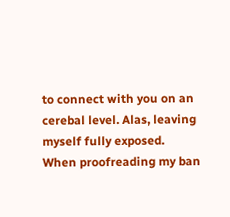to connect with you on an cerebal level. Alas, leaving myself fully exposed.
When proofreading my ban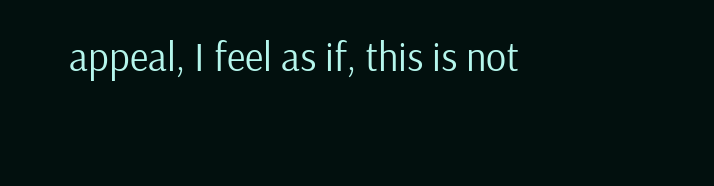appeal, I feel as if, this is not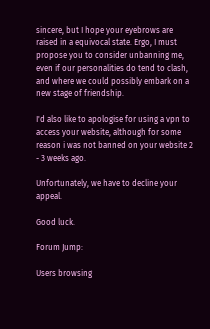sincere, but I hope your eyebrows are raised in a equivocal state. Ergo, I must propose you to consider unbanning me, even if our personalities do tend to clash, and where we could possibly embark on a new stage of friendship.

I'd also like to apologise for using a vpn to access your website, although for some reason i was not banned on your website 2 - 3 weeks ago.

Unfortunately, we have to decline your appeal.

Good luck.

Forum Jump:

Users browsing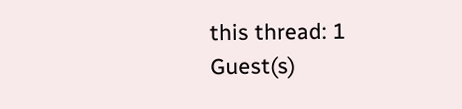this thread: 1 Guest(s)